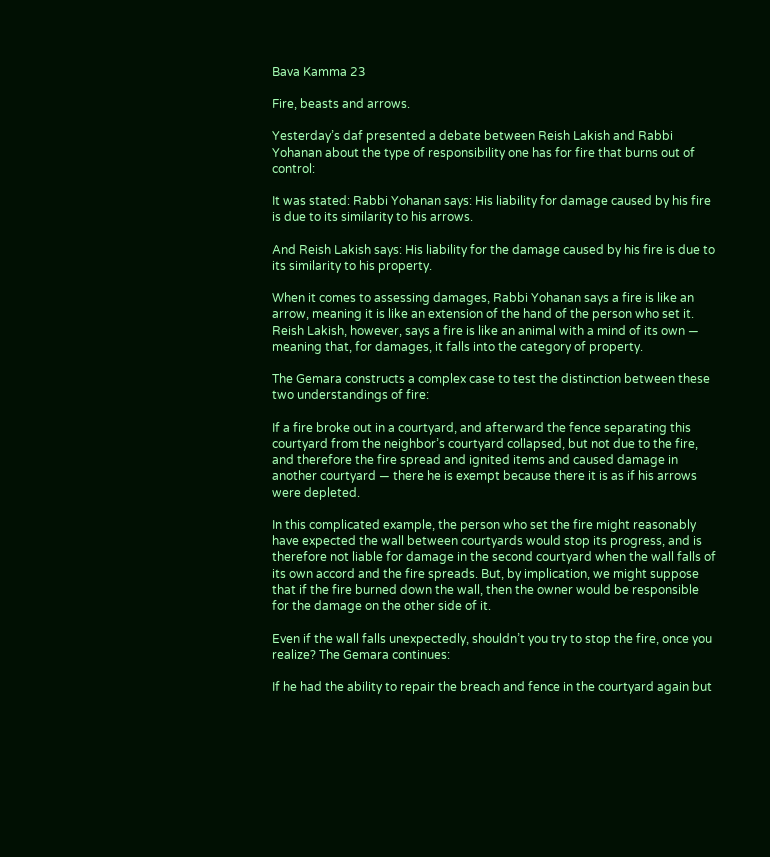Bava Kamma 23

Fire, beasts and arrows.

Yesterday’s daf presented a debate between Reish Lakish and Rabbi Yohanan about the type of responsibility one has for fire that burns out of control:

It was stated: Rabbi Yohanan says: His liability for damage caused by his fire is due to its similarity to his arrows.

And Reish Lakish says: His liability for the damage caused by his fire is due to its similarity to his property.

When it comes to assessing damages, Rabbi Yohanan says a fire is like an arrow, meaning it is like an extension of the hand of the person who set it. Reish Lakish, however, says a fire is like an animal with a mind of its own — meaning that, for damages, it falls into the category of property.

The Gemara constructs a complex case to test the distinction between these two understandings of fire:

If a fire broke out in a courtyard, and afterward the fence separating this courtyard from the neighbor’s courtyard collapsed, but not due to the fire, and therefore the fire spread and ignited items and caused damage in another courtyard — there he is exempt because there it is as if his arrows were depleted.

In this complicated example, the person who set the fire might reasonably have expected the wall between courtyards would stop its progress, and is therefore not liable for damage in the second courtyard when the wall falls of its own accord and the fire spreads. But, by implication, we might suppose that if the fire burned down the wall, then the owner would be responsible for the damage on the other side of it.

Even if the wall falls unexpectedly, shouldn’t you try to stop the fire, once you realize? The Gemara continues:

If he had the ability to repair the breach and fence in the courtyard again but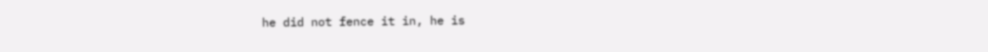he did not fence it in, he is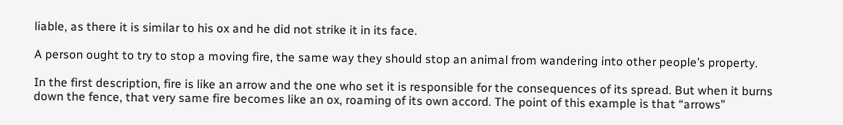liable, as there it is similar to his ox and he did not strike it in its face.

A person ought to try to stop a moving fire, the same way they should stop an animal from wandering into other people’s property.

In the first description, fire is like an arrow and the one who set it is responsible for the consequences of its spread. But when it burns down the fence, that very same fire becomes like an ox, roaming of its own accord. The point of this example is that “arrows”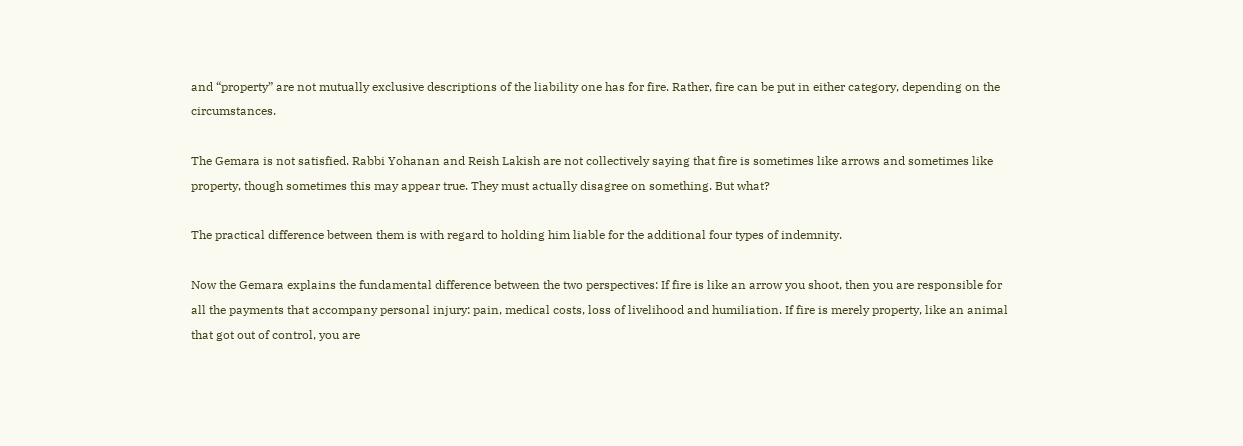and “property” are not mutually exclusive descriptions of the liability one has for fire. Rather, fire can be put in either category, depending on the circumstances.

The Gemara is not satisfied. Rabbi Yohanan and Reish Lakish are not collectively saying that fire is sometimes like arrows and sometimes like property, though sometimes this may appear true. They must actually disagree on something. But what?

The practical difference between them is with regard to holding him liable for the additional four types of indemnity.

Now the Gemara explains the fundamental difference between the two perspectives: If fire is like an arrow you shoot, then you are responsible for all the payments that accompany personal injury: pain, medical costs, loss of livelihood and humiliation. If fire is merely property, like an animal that got out of control, you are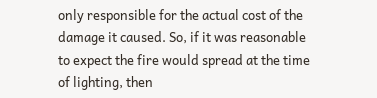only responsible for the actual cost of the damage it caused. So, if it was reasonable to expect the fire would spread at the time of lighting, then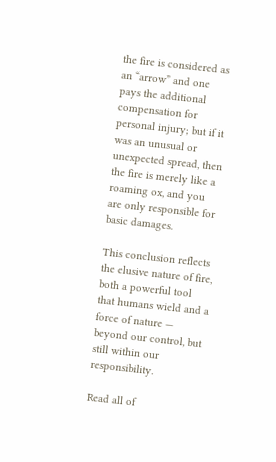the fire is considered as an “arrow” and one pays the additional compensation for personal injury; but if it was an unusual or unexpected spread, then the fire is merely like a roaming ox, and you are only responsible for basic damages.

This conclusion reflects the elusive nature of fire, both a powerful tool that humans wield and a force of nature — beyond our control, but still within our responsibility.

Read all of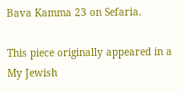Bava Kamma 23 on Sefaria.

This piece originally appeared in a My Jewish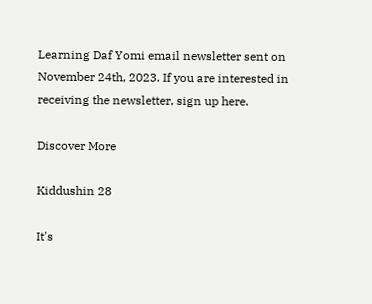Learning Daf Yomi email newsletter sent on November 24th, 2023. If you are interested in receiving the newsletter, sign up here.

Discover More

Kiddushin 28

It's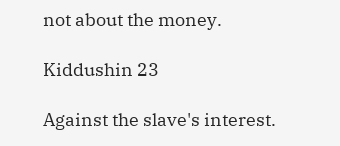not about the money.

Kiddushin 23

Against the slave's interest.